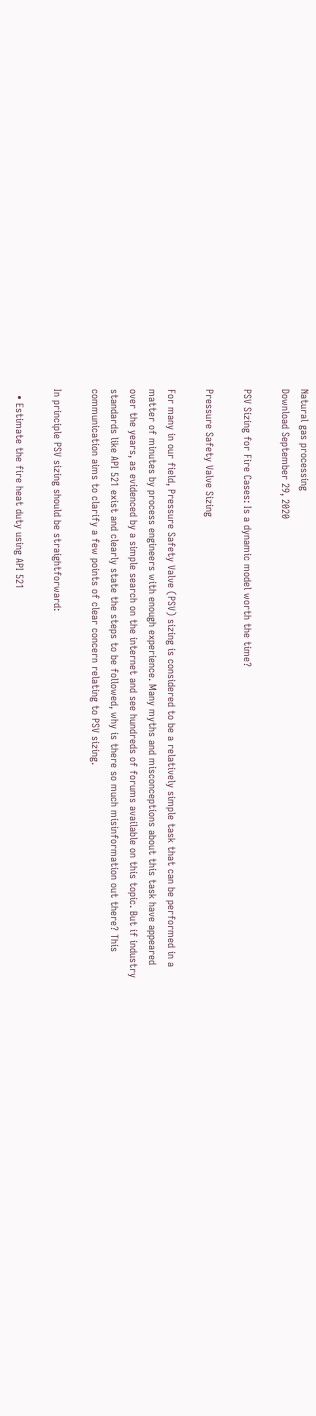Natural gas processing
Download September 29, 2020

PSV Sizing for Fire Cases: Is a dynamic model worth the time?

Pressure Safety Valve Sizing

For many in our field, Pressure Safety Valve (PSV) sizing is considered to be a relatively simple task that can be performed in a matter of minutes by process engineers with enough experience. Many myths and misconceptions about this task have appeared over the years, as evidenced by a simple search on the internet and see hundreds of forums available on this topic. But if industry standards like API 521 exist and clearly state the steps to be followed, why is there so much misinformation out there? This communication aims to clarify a few points of clear concern relating to PSV sizing.

In principle PSV sizing should be straightforward:

  • Estimate the fire heat duty using API 521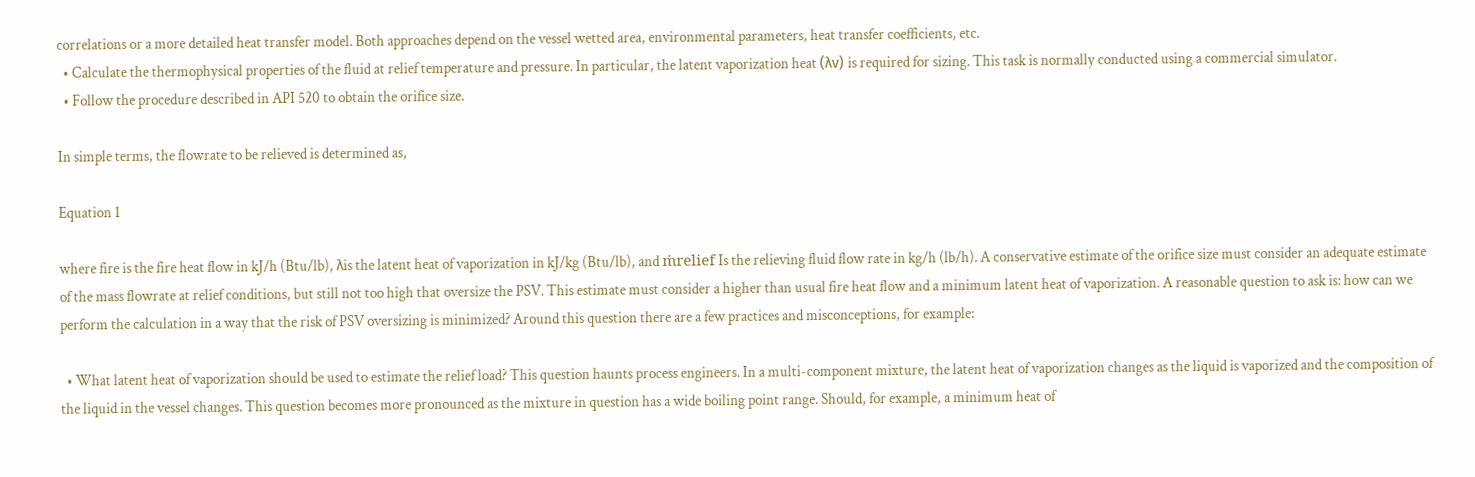correlations or a more detailed heat transfer model. Both approaches depend on the vessel wetted area, environmental parameters, heat transfer coefficients, etc.
  • Calculate the thermophysical properties of the fluid at relief temperature and pressure. In particular, the latent vaporization heat (λv) is required for sizing. This task is normally conducted using a commercial simulator.
  • Follow the procedure described in API 520 to obtain the orifice size.

In simple terms, the flowrate to be relieved is determined as,

Equation 1

where fire is the fire heat flow in kJ/h (Btu/lb), λis the latent heat of vaporization in kJ/kg (Btu/lb), and ṁrelief Is the relieving fluid flow rate in kg/h (lb/h). A conservative estimate of the orifice size must consider an adequate estimate of the mass flowrate at relief conditions, but still not too high that oversize the PSV. This estimate must consider a higher than usual fire heat flow and a minimum latent heat of vaporization. A reasonable question to ask is: how can we perform the calculation in a way that the risk of PSV oversizing is minimized? Around this question there are a few practices and misconceptions, for example:

  • What latent heat of vaporization should be used to estimate the relief load? This question haunts process engineers. In a multi-component mixture, the latent heat of vaporization changes as the liquid is vaporized and the composition of the liquid in the vessel changes. This question becomes more pronounced as the mixture in question has a wide boiling point range. Should, for example, a minimum heat of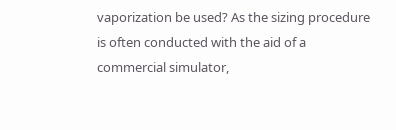vaporization be used? As the sizing procedure is often conducted with the aid of a commercial simulator,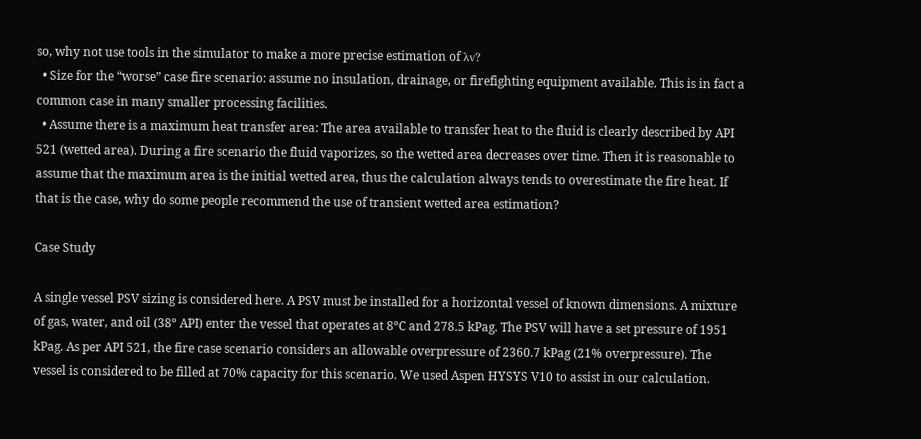so, why not use tools in the simulator to make a more precise estimation of λv?
  • Size for the “worse” case fire scenario: assume no insulation, drainage, or firefighting equipment available. This is in fact a common case in many smaller processing facilities.
  • Assume there is a maximum heat transfer area: The area available to transfer heat to the fluid is clearly described by API 521 (wetted area). During a fire scenario the fluid vaporizes, so the wetted area decreases over time. Then it is reasonable to assume that the maximum area is the initial wetted area, thus the calculation always tends to overestimate the fire heat. If that is the case, why do some people recommend the use of transient wetted area estimation?

Case Study

A single vessel PSV sizing is considered here. A PSV must be installed for a horizontal vessel of known dimensions. A mixture of gas, water, and oil (38º API) enter the vessel that operates at 8ºC and 278.5 kPag. The PSV will have a set pressure of 1951 kPag. As per API 521, the fire case scenario considers an allowable overpressure of 2360.7 kPag (21% overpressure). The vessel is considered to be filled at 70% capacity for this scenario. We used Aspen HYSYS V10 to assist in our calculation.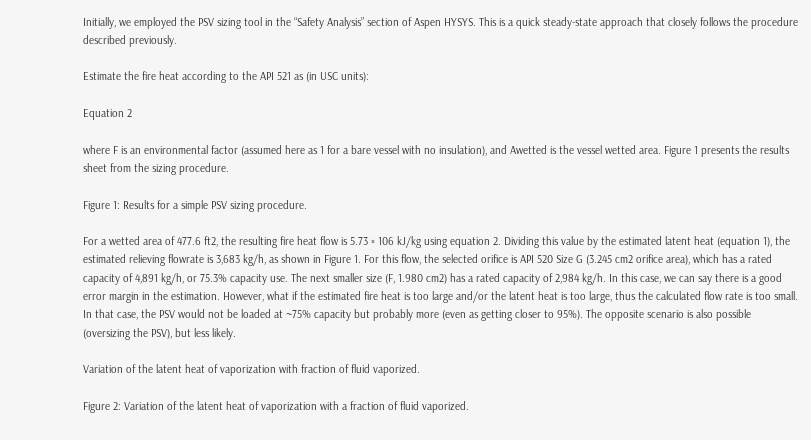Initially, we employed the PSV sizing tool in the “Safety Analysis” section of Aspen HYSYS. This is a quick steady-state approach that closely follows the procedure described previously.

Estimate the fire heat according to the API 521 as (in USC units):

Equation 2

where F is an environmental factor (assumed here as 1 for a bare vessel with no insulation), and Awetted is the vessel wetted area. Figure 1 presents the results sheet from the sizing procedure.

Figure 1: Results for a simple PSV sizing procedure.

For a wetted area of 477.6 ft2, the resulting fire heat flow is 5.73 × 106 kJ/kg using equation 2. Dividing this value by the estimated latent heat (equation 1), the estimated relieving flowrate is 3,683 kg/h, as shown in Figure 1. For this flow, the selected orifice is API 520 Size G (3.245 cm2 orifice area), which has a rated capacity of 4,891 kg/h, or 75.3% capacity use. The next smaller size (F, 1.980 cm2) has a rated capacity of 2,984 kg/h. In this case, we can say there is a good error margin in the estimation. However, what if the estimated fire heat is too large and/or the latent heat is too large, thus the calculated flow rate is too small. In that case, the PSV would not be loaded at ~75% capacity but probably more (even as getting closer to 95%). The opposite scenario is also possible (oversizing the PSV), but less likely.

Variation of the latent heat of vaporization with fraction of fluid vaporized.

Figure 2: Variation of the latent heat of vaporization with a fraction of fluid vaporized.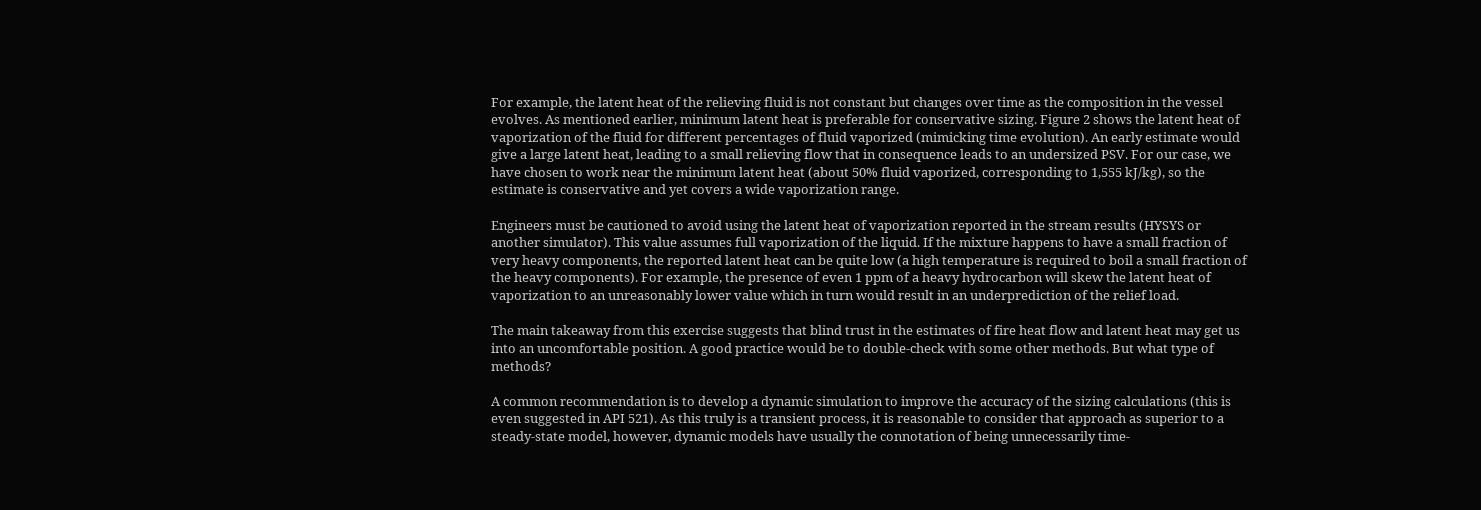For example, the latent heat of the relieving fluid is not constant but changes over time as the composition in the vessel evolves. As mentioned earlier, minimum latent heat is preferable for conservative sizing. Figure 2 shows the latent heat of vaporization of the fluid for different percentages of fluid vaporized (mimicking time evolution). An early estimate would give a large latent heat, leading to a small relieving flow that in consequence leads to an undersized PSV. For our case, we have chosen to work near the minimum latent heat (about 50% fluid vaporized, corresponding to 1,555 kJ/kg), so the estimate is conservative and yet covers a wide vaporization range.

Engineers must be cautioned to avoid using the latent heat of vaporization reported in the stream results (HYSYS or another simulator). This value assumes full vaporization of the liquid. If the mixture happens to have a small fraction of very heavy components, the reported latent heat can be quite low (a high temperature is required to boil a small fraction of the heavy components). For example, the presence of even 1 ppm of a heavy hydrocarbon will skew the latent heat of vaporization to an unreasonably lower value which in turn would result in an underprediction of the relief load.

The main takeaway from this exercise suggests that blind trust in the estimates of fire heat flow and latent heat may get us into an uncomfortable position. A good practice would be to double-check with some other methods. But what type of methods?

A common recommendation is to develop a dynamic simulation to improve the accuracy of the sizing calculations (this is even suggested in API 521). As this truly is a transient process, it is reasonable to consider that approach as superior to a steady-state model, however, dynamic models have usually the connotation of being unnecessarily time-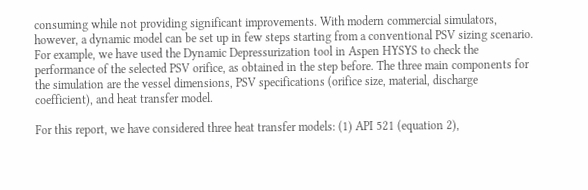consuming while not providing significant improvements. With modern commercial simulators, however, a dynamic model can be set up in few steps starting from a conventional PSV sizing scenario. For example, we have used the Dynamic Depressurization tool in Aspen HYSYS to check the performance of the selected PSV orifice, as obtained in the step before. The three main components for the simulation are the vessel dimensions, PSV specifications (orifice size, material, discharge coefficient), and heat transfer model.

For this report, we have considered three heat transfer models: (1) API 521 (equation 2),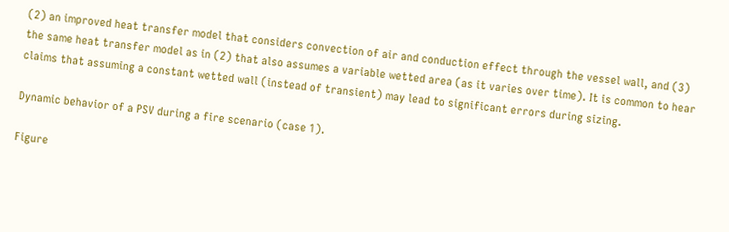(2) an improved heat transfer model that considers convection of air and conduction effect through the vessel wall, and (3) the same heat transfer model as in (2) that also assumes a variable wetted area (as it varies over time). It is common to hear claims that assuming a constant wetted wall (instead of transient) may lead to significant errors during sizing.

Dynamic behavior of a PSV during a fire scenario (case 1).

Figure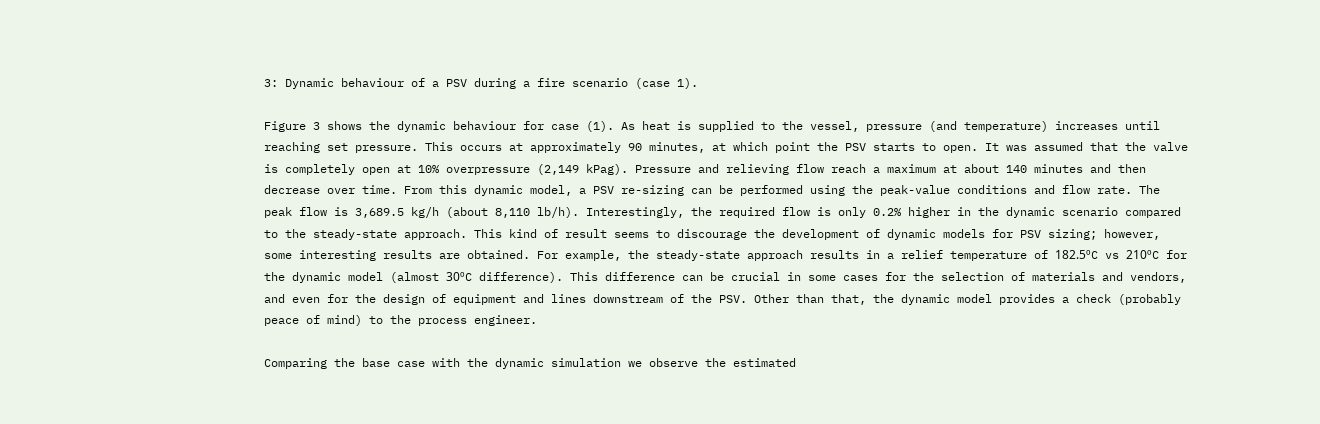3: Dynamic behaviour of a PSV during a fire scenario (case 1).

Figure 3 shows the dynamic behaviour for case (1). As heat is supplied to the vessel, pressure (and temperature) increases until reaching set pressure. This occurs at approximately 90 minutes, at which point the PSV starts to open. It was assumed that the valve is completely open at 10% overpressure (2,149 kPag). Pressure and relieving flow reach a maximum at about 140 minutes and then decrease over time. From this dynamic model, a PSV re-sizing can be performed using the peak-value conditions and flow rate. The peak flow is 3,689.5 kg/h (about 8,110 lb/h). Interestingly, the required flow is only 0.2% higher in the dynamic scenario compared to the steady-state approach. This kind of result seems to discourage the development of dynamic models for PSV sizing; however, some interesting results are obtained. For example, the steady-state approach results in a relief temperature of 182.5ºC vs 210ºC for the dynamic model (almost 30ºC difference). This difference can be crucial in some cases for the selection of materials and vendors, and even for the design of equipment and lines downstream of the PSV. Other than that, the dynamic model provides a check (probably peace of mind) to the process engineer.

Comparing the base case with the dynamic simulation we observe the estimated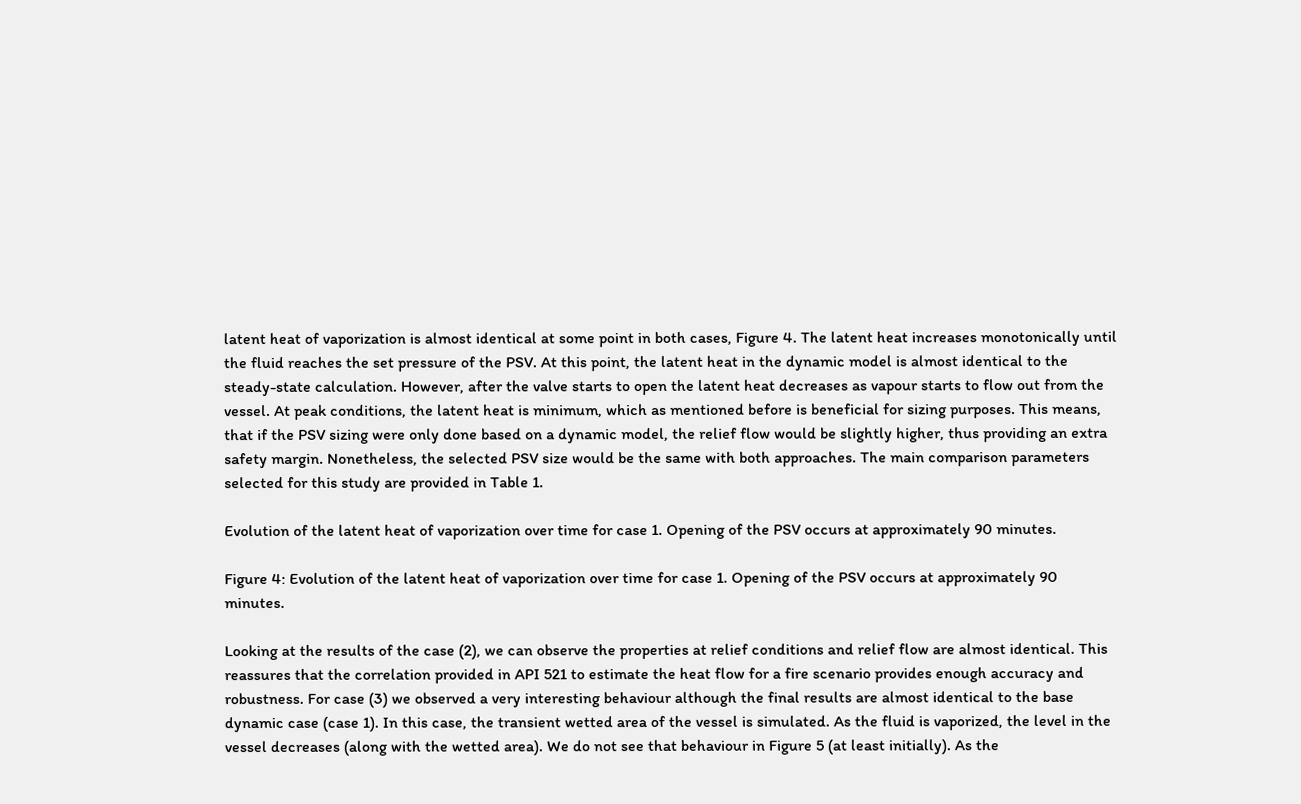latent heat of vaporization is almost identical at some point in both cases, Figure 4. The latent heat increases monotonically until the fluid reaches the set pressure of the PSV. At this point, the latent heat in the dynamic model is almost identical to the steady-state calculation. However, after the valve starts to open the latent heat decreases as vapour starts to flow out from the vessel. At peak conditions, the latent heat is minimum, which as mentioned before is beneficial for sizing purposes. This means, that if the PSV sizing were only done based on a dynamic model, the relief flow would be slightly higher, thus providing an extra safety margin. Nonetheless, the selected PSV size would be the same with both approaches. The main comparison parameters selected for this study are provided in Table 1.

Evolution of the latent heat of vaporization over time for case 1. Opening of the PSV occurs at approximately 90 minutes.

Figure 4: Evolution of the latent heat of vaporization over time for case 1. Opening of the PSV occurs at approximately 90 minutes.

Looking at the results of the case (2), we can observe the properties at relief conditions and relief flow are almost identical. This reassures that the correlation provided in API 521 to estimate the heat flow for a fire scenario provides enough accuracy and robustness. For case (3) we observed a very interesting behaviour although the final results are almost identical to the base dynamic case (case 1). In this case, the transient wetted area of the vessel is simulated. As the fluid is vaporized, the level in the vessel decreases (along with the wetted area). We do not see that behaviour in Figure 5 (at least initially). As the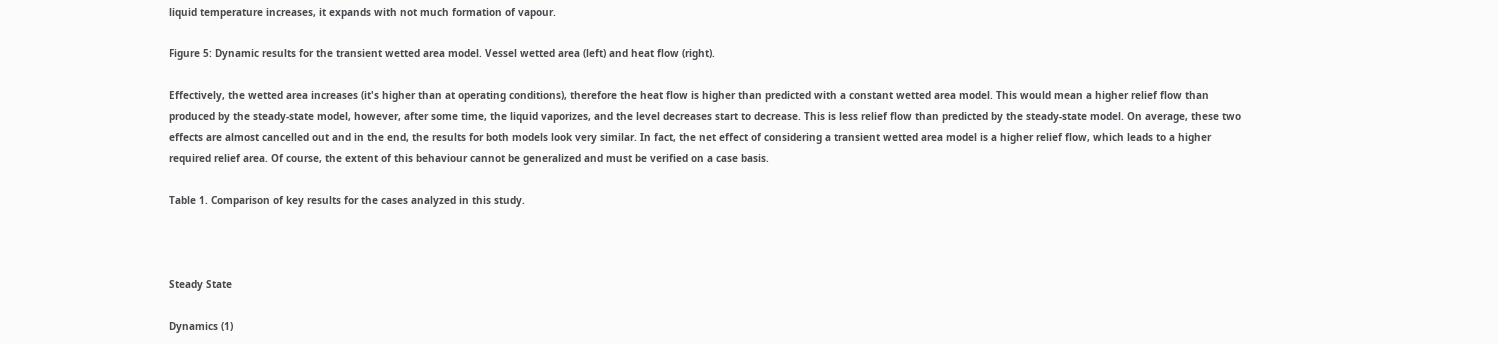liquid temperature increases, it expands with not much formation of vapour.

Figure 5: Dynamic results for the transient wetted area model. Vessel wetted area (left) and heat flow (right).

Effectively, the wetted area increases (it's higher than at operating conditions), therefore the heat flow is higher than predicted with a constant wetted area model. This would mean a higher relief flow than produced by the steady-state model, however, after some time, the liquid vaporizes, and the level decreases start to decrease. This is less relief flow than predicted by the steady-state model. On average, these two effects are almost cancelled out and in the end, the results for both models look very similar. In fact, the net effect of considering a transient wetted area model is a higher relief flow, which leads to a higher required relief area. Of course, the extent of this behaviour cannot be generalized and must be verified on a case basis.

Table 1. Comparison of key results for the cases analyzed in this study.



Steady State

Dynamics (1)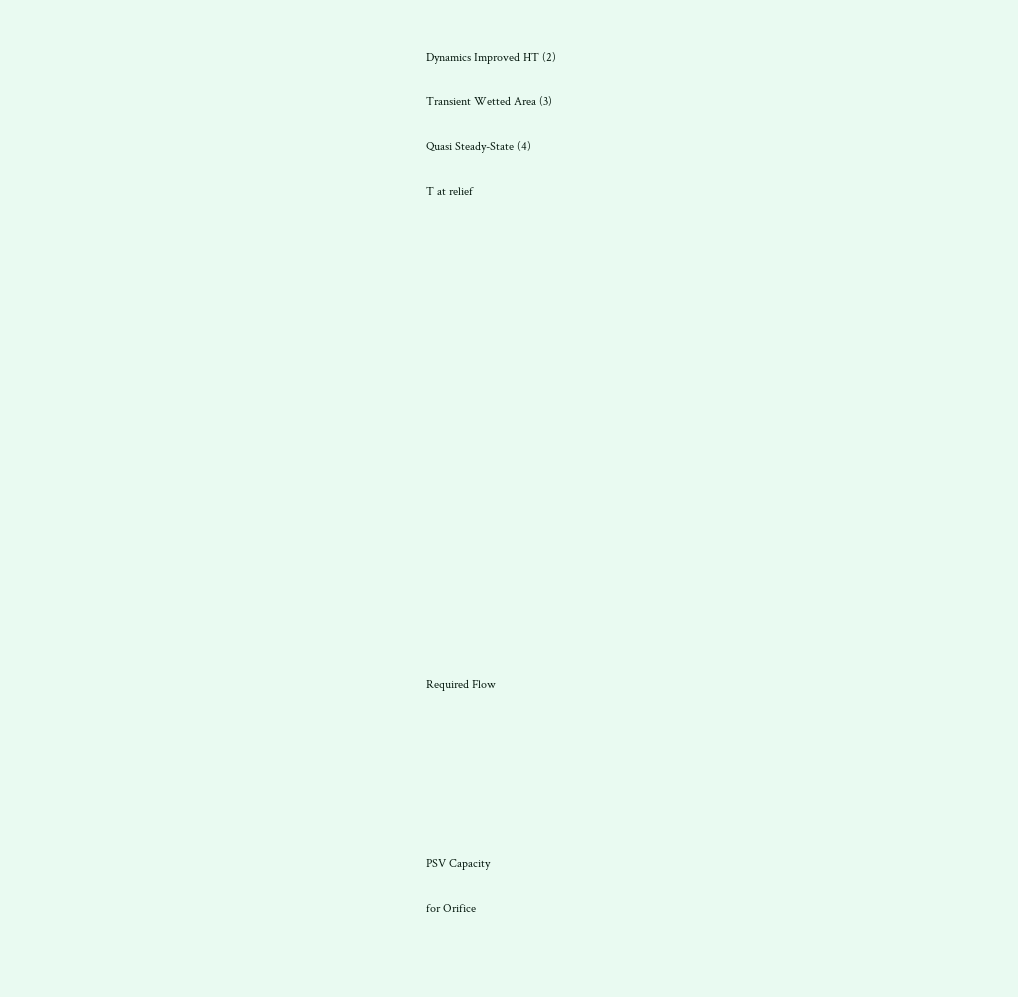Dynamics Improved HT (2)

Transient Wetted Area (3)

Quasi Steady-State (4)

T at relief





















Required Flow







PSV Capacity

for Orifice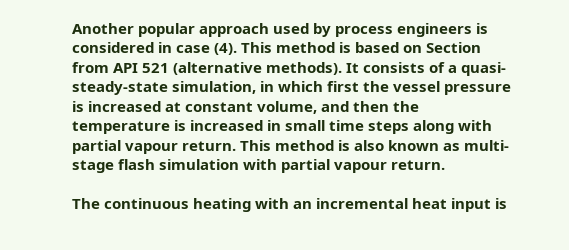Another popular approach used by process engineers is considered in case (4). This method is based on Section from API 521 (alternative methods). It consists of a quasi-steady-state simulation, in which first the vessel pressure is increased at constant volume, and then the temperature is increased in small time steps along with partial vapour return. This method is also known as multi-stage flash simulation with partial vapour return.

The continuous heating with an incremental heat input is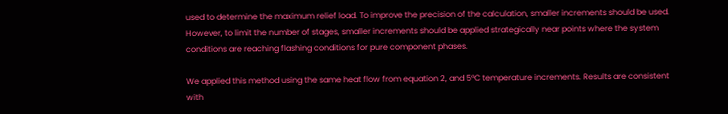used to determine the maximum relief load. To improve the precision of the calculation, smaller increments should be used. However, to limit the number of stages, smaller increments should be applied strategically near points where the system conditions are reaching flashing conditions for pure component phases.

We applied this method using the same heat flow from equation 2, and 5ºC temperature increments. Results are consistent with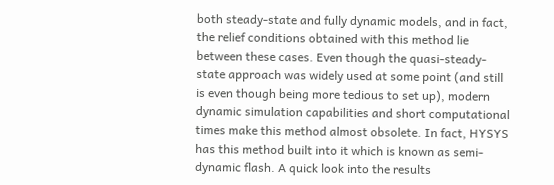both steady-state and fully dynamic models, and in fact, the relief conditions obtained with this method lie between these cases. Even though the quasi-steady-state approach was widely used at some point (and still is even though being more tedious to set up), modern dynamic simulation capabilities and short computational times make this method almost obsolete. In fact, HYSYS has this method built into it which is known as semi-dynamic flash. A quick look into the results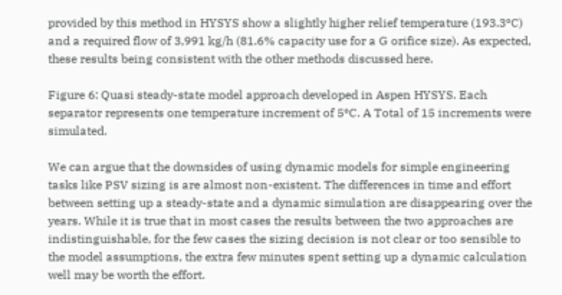provided by this method in HYSYS show a slightly higher relief temperature (193.3ºC) and a required flow of 3,991 kg/h (81.6% capacity use for a G orifice size). As expected, these results being consistent with the other methods discussed here.

Figure 6: Quasi steady-state model approach developed in Aspen HYSYS. Each separator represents one temperature increment of 5ºC. A Total of 15 increments were simulated.

We can argue that the downsides of using dynamic models for simple engineering tasks like PSV sizing is are almost non-existent. The differences in time and effort between setting up a steady-state and a dynamic simulation are disappearing over the years. While it is true that in most cases the results between the two approaches are indistinguishable, for the few cases the sizing decision is not clear or too sensible to the model assumptions, the extra few minutes spent setting up a dynamic calculation well may be worth the effort.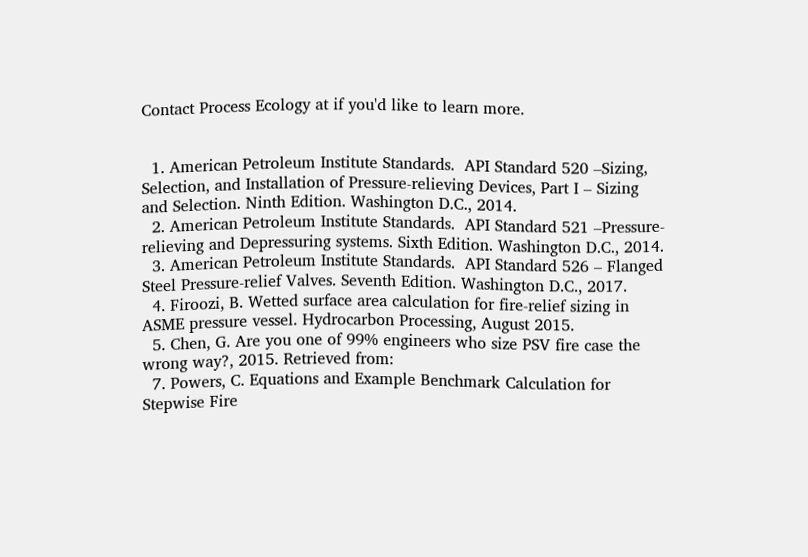Contact Process Ecology at if you'd like to learn more.


  1. American Petroleum Institute Standards.  API Standard 520 –Sizing, Selection, and Installation of Pressure-relieving Devices, Part I – Sizing and Selection. Ninth Edition. Washington D.C., 2014.
  2. American Petroleum Institute Standards.  API Standard 521 –Pressure-relieving and Depressuring systems. Sixth Edition. Washington D.C., 2014.
  3. American Petroleum Institute Standards.  API Standard 526 – Flanged Steel Pressure-relief Valves. Seventh Edition. Washington D.C., 2017.
  4. Firoozi, B. Wetted surface area calculation for fire-relief sizing in ASME pressure vessel. Hydrocarbon Processing, August 2015.
  5. Chen, G. Are you one of 99% engineers who size PSV fire case the wrong way?, 2015. Retrieved from:
  7. Powers, C. Equations and Example Benchmark Calculation for Stepwise Fire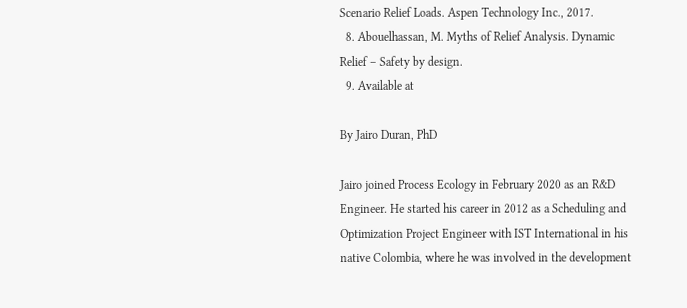Scenario Relief Loads. Aspen Technology Inc., 2017.
  8. Abouelhassan, M. Myths of Relief Analysis. Dynamic Relief – Safety by design.
  9. Available at

By Jairo Duran, PhD

Jairo joined Process Ecology in February 2020 as an R&D Engineer. He started his career in 2012 as a Scheduling and Optimization Project Engineer with IST International in his native Colombia, where he was involved in the development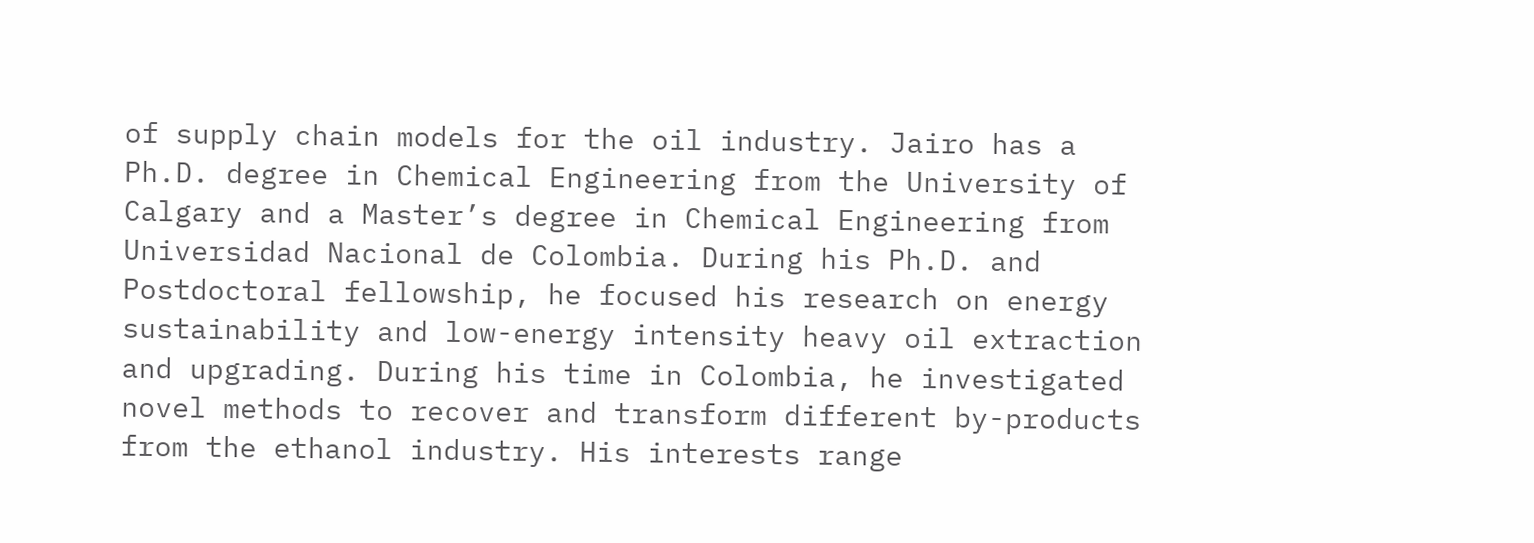of supply chain models for the oil industry. Jairo has a Ph.D. degree in Chemical Engineering from the University of Calgary and a Master’s degree in Chemical Engineering from Universidad Nacional de Colombia. During his Ph.D. and Postdoctoral fellowship, he focused his research on energy sustainability and low-energy intensity heavy oil extraction and upgrading. During his time in Colombia, he investigated novel methods to recover and transform different by-products from the ethanol industry. His interests range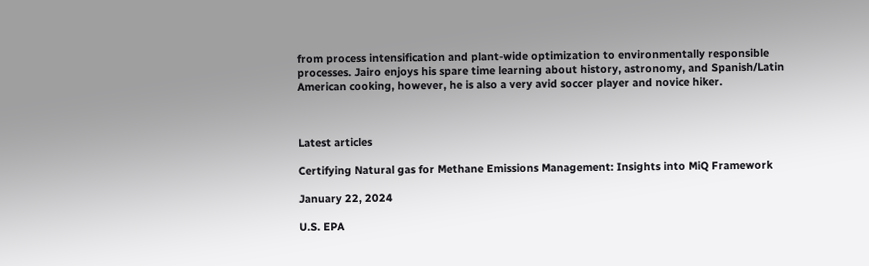from process intensification and plant-wide optimization to environmentally responsible processes. Jairo enjoys his spare time learning about history, astronomy, and Spanish/Latin American cooking, however, he is also a very avid soccer player and novice hiker.



Latest articles

Certifying Natural gas for Methane Emissions Management: Insights into MiQ Framework

January 22, 2024

U.S. EPA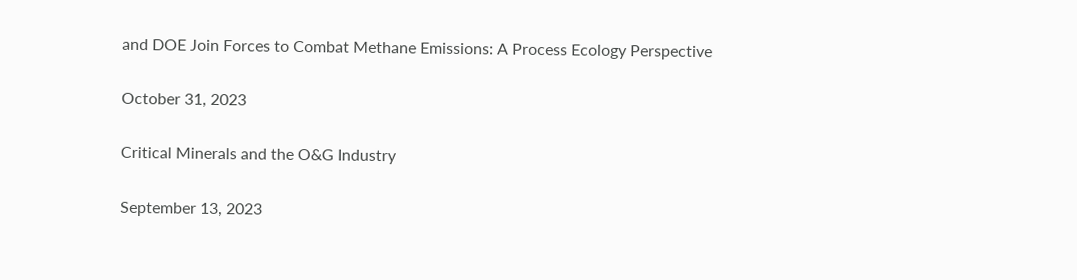and DOE Join Forces to Combat Methane Emissions: A Process Ecology Perspective

October 31, 2023

Critical Minerals and the O&G Industry

September 13, 2023